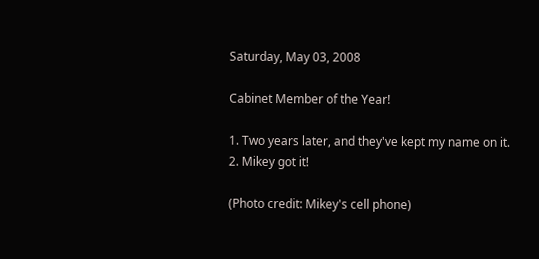Saturday, May 03, 2008

Cabinet Member of the Year!

1. Two years later, and they've kept my name on it.
2. Mikey got it!

(Photo credit: Mikey's cell phone)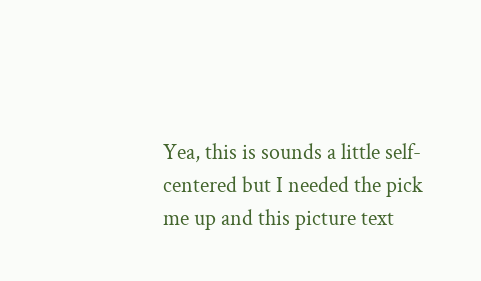Yea, this is sounds a little self-centered but I needed the pick me up and this picture text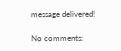message delivered!

No comments: